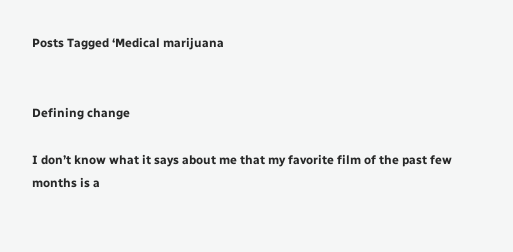Posts Tagged ‘Medical marijuana


Defining change

I don’t know what it says about me that my favorite film of the past few months is a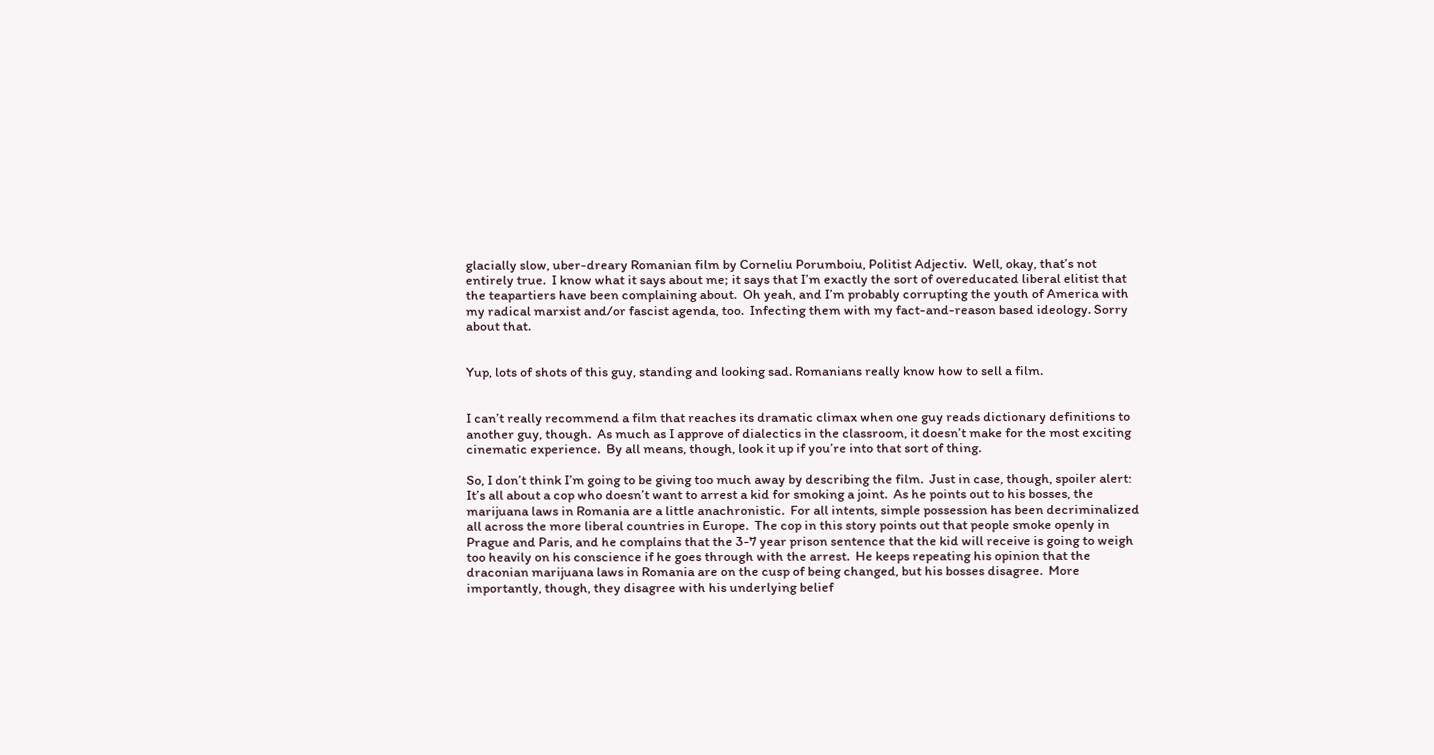glacially slow, uber-dreary Romanian film by Corneliu Porumboiu, Politist Adjectiv.  Well, okay, that’s not entirely true.  I know what it says about me; it says that I’m exactly the sort of overeducated liberal elitist that the teapartiers have been complaining about.  Oh yeah, and I’m probably corrupting the youth of America with my radical marxist and/or fascist agenda, too.  Infecting them with my fact-and-reason based ideology. Sorry about that.


Yup, lots of shots of this guy, standing and looking sad. Romanians really know how to sell a film.


I can’t really recommend a film that reaches its dramatic climax when one guy reads dictionary definitions to another guy, though.  As much as I approve of dialectics in the classroom, it doesn’t make for the most exciting cinematic experience.  By all means, though, look it up if you’re into that sort of thing.

So, I don’t think I’m going to be giving too much away by describing the film.  Just in case, though, spoiler alert:  It’s all about a cop who doesn’t want to arrest a kid for smoking a joint.  As he points out to his bosses, the marijuana laws in Romania are a little anachronistic.  For all intents, simple possession has been decriminalized all across the more liberal countries in Europe.  The cop in this story points out that people smoke openly in Prague and Paris, and he complains that the 3-7 year prison sentence that the kid will receive is going to weigh too heavily on his conscience if he goes through with the arrest.  He keeps repeating his opinion that the draconian marijuana laws in Romania are on the cusp of being changed, but his bosses disagree.  More importantly, though, they disagree with his underlying belief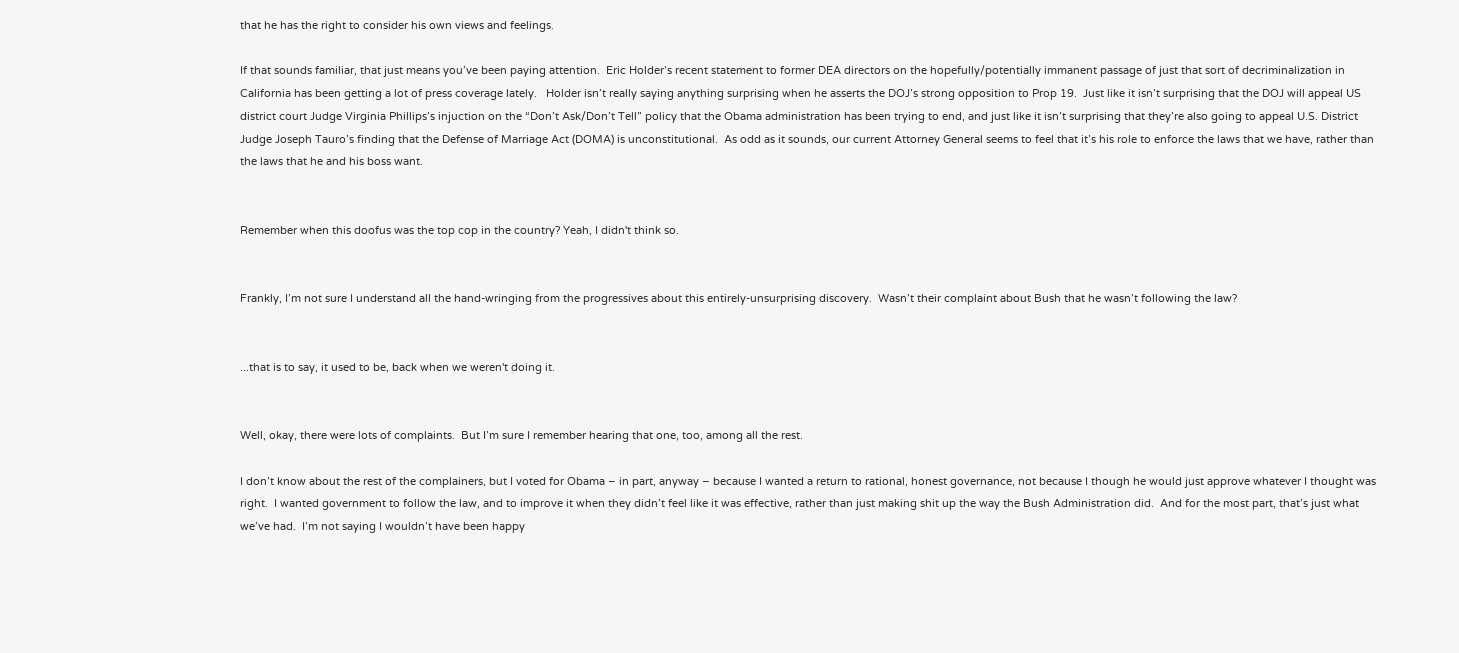that he has the right to consider his own views and feelings.

If that sounds familiar, that just means you’ve been paying attention.  Eric Holder’s recent statement to former DEA directors on the hopefully/potentially immanent passage of just that sort of decriminalization in California has been getting a lot of press coverage lately.   Holder isn’t really saying anything surprising when he asserts the DOJ’s strong opposition to Prop 19.  Just like it isn’t surprising that the DOJ will appeal US district court Judge Virginia Phillips’s injuction on the “Don’t Ask/Don’t Tell” policy that the Obama administration has been trying to end, and just like it isn’t surprising that they’re also going to appeal U.S. District Judge Joseph Tauro’s finding that the Defense of Marriage Act (DOMA) is unconstitutional.  As odd as it sounds, our current Attorney General seems to feel that it’s his role to enforce the laws that we have, rather than the laws that he and his boss want.


Remember when this doofus was the top cop in the country? Yeah, I didn't think so.


Frankly, I’m not sure I understand all the hand-wringing from the progressives about this entirely-unsurprising discovery.  Wasn’t their complaint about Bush that he wasn’t following the law?


...that is to say, it used to be, back when we weren't doing it.


Well, okay, there were lots of complaints.  But I’m sure I remember hearing that one, too, among all the rest.

I don’t know about the rest of the complainers, but I voted for Obama – in part, anyway – because I wanted a return to rational, honest governance, not because I though he would just approve whatever I thought was right.  I wanted government to follow the law, and to improve it when they didn’t feel like it was effective, rather than just making shit up the way the Bush Administration did.  And for the most part, that’s just what we’ve had.  I’m not saying I wouldn’t have been happy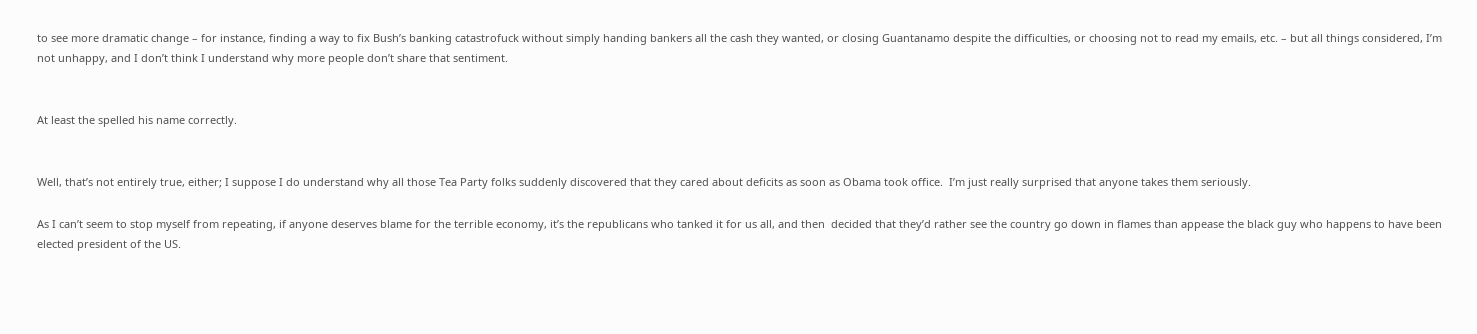to see more dramatic change – for instance, finding a way to fix Bush’s banking catastrofuck without simply handing bankers all the cash they wanted, or closing Guantanamo despite the difficulties, or choosing not to read my emails, etc. – but all things considered, I’m not unhappy, and I don’t think I understand why more people don’t share that sentiment.


At least the spelled his name correctly.


Well, that’s not entirely true, either; I suppose I do understand why all those Tea Party folks suddenly discovered that they cared about deficits as soon as Obama took office.  I’m just really surprised that anyone takes them seriously.

As I can’t seem to stop myself from repeating, if anyone deserves blame for the terrible economy, it’s the republicans who tanked it for us all, and then  decided that they’d rather see the country go down in flames than appease the black guy who happens to have been elected president of the US.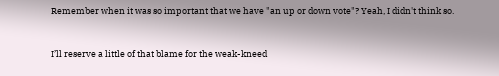Remember when it was so important that we have "an up or down vote"? Yeah, I didn't think so.


I’ll reserve a little of that blame for the weak-kneed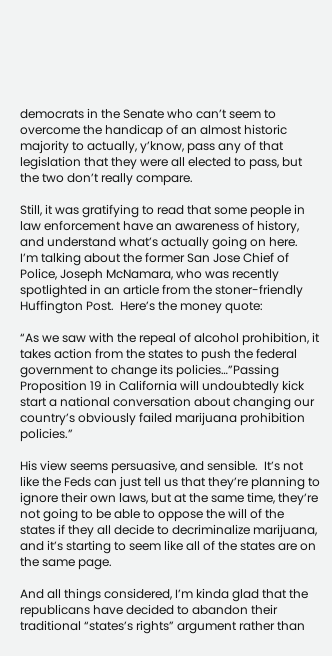democrats in the Senate who can’t seem to overcome the handicap of an almost historic majority to actually, y’know, pass any of that legislation that they were all elected to pass, but the two don’t really compare.

Still, it was gratifying to read that some people in law enforcement have an awareness of history, and understand what’s actually going on here.  I’m talking about the former San Jose Chief of Police, Joseph McNamara, who was recently spotlighted in an article from the stoner-friendly Huffington Post.  Here’s the money quote:

“As we saw with the repeal of alcohol prohibition, it takes action from the states to push the federal government to change its policies…”Passing Proposition 19 in California will undoubtedly kick start a national conversation about changing our country’s obviously failed marijuana prohibition policies.”

His view seems persuasive, and sensible.  It’s not like the Feds can just tell us that they’re planning to ignore their own laws, but at the same time, they’re not going to be able to oppose the will of the states if they all decide to decriminalize marijuana, and it’s starting to seem like all of the states are on the same page.

And all things considered, I’m kinda glad that the republicans have decided to abandon their traditional “states’s rights” argument rather than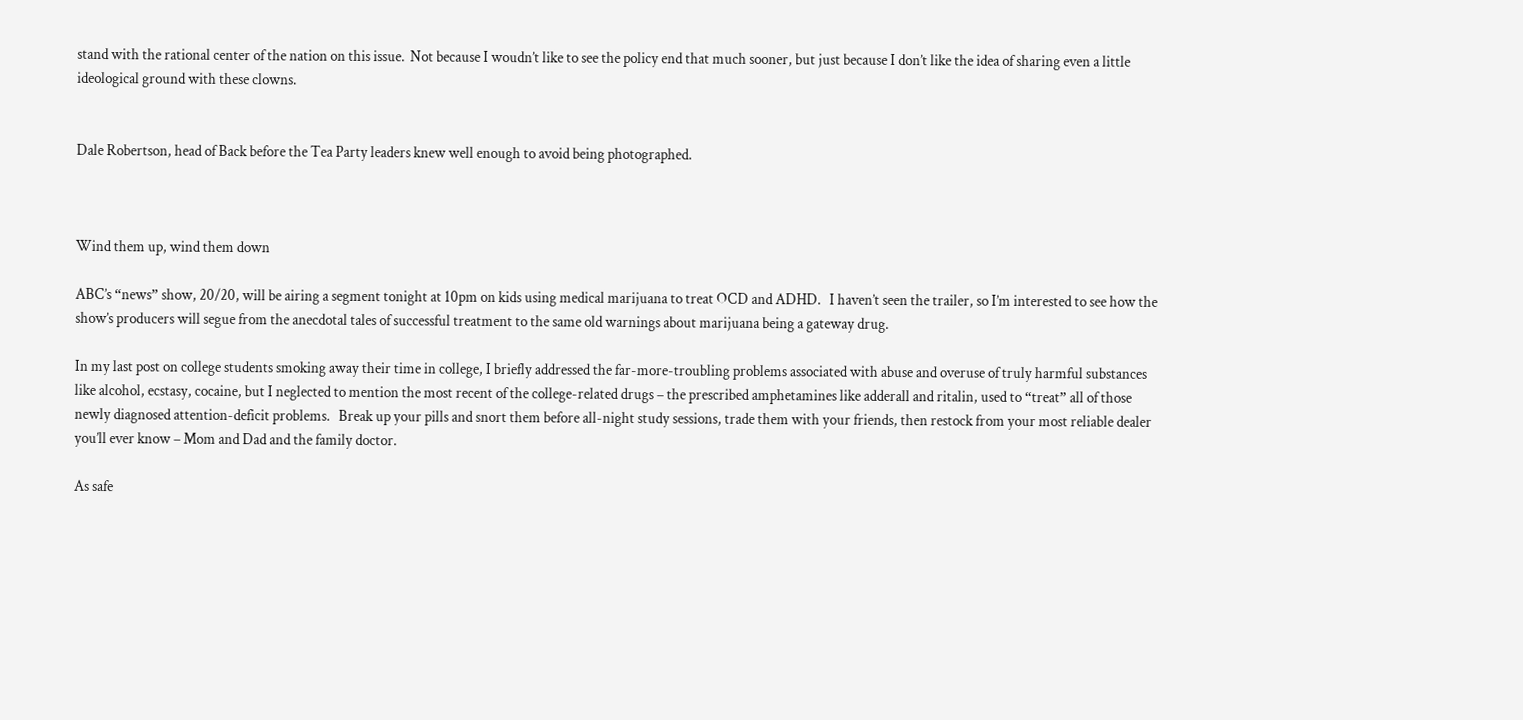stand with the rational center of the nation on this issue.  Not because I woudn’t like to see the policy end that much sooner, but just because I don’t like the idea of sharing even a little ideological ground with these clowns.


Dale Robertson, head of Back before the Tea Party leaders knew well enough to avoid being photographed.



Wind them up, wind them down

ABC’s “news” show, 20/20, will be airing a segment tonight at 10pm on kids using medical marijuana to treat OCD and ADHD.   I haven’t seen the trailer, so I’m interested to see how the show’s producers will segue from the anecdotal tales of successful treatment to the same old warnings about marijuana being a gateway drug.

In my last post on college students smoking away their time in college, I briefly addressed the far-more-troubling problems associated with abuse and overuse of truly harmful substances like alcohol, ecstasy, cocaine, but I neglected to mention the most recent of the college-related drugs – the prescribed amphetamines like adderall and ritalin, used to “treat” all of those newly diagnosed attention-deficit problems.   Break up your pills and snort them before all-night study sessions, trade them with your friends, then restock from your most reliable dealer you’ll ever know – Mom and Dad and the family doctor.

As safe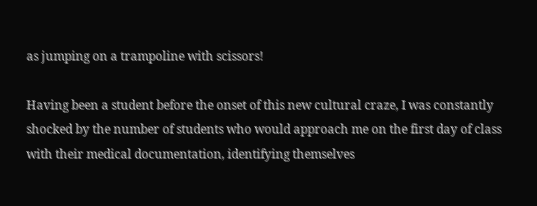as jumping on a trampoline with scissors!

Having been a student before the onset of this new cultural craze, I was constantly shocked by the number of students who would approach me on the first day of class with their medical documentation, identifying themselves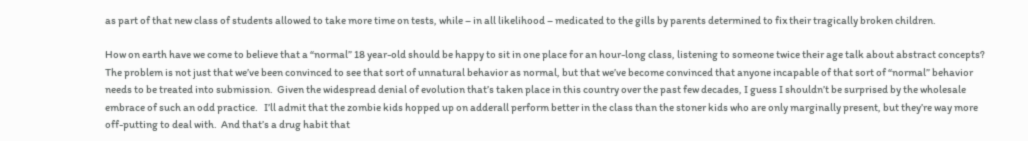as part of that new class of students allowed to take more time on tests, while – in all likelihood – medicated to the gills by parents determined to fix their tragically broken children.

How on earth have we come to believe that a “normal” 18 year-old should be happy to sit in one place for an hour-long class, listening to someone twice their age talk about abstract concepts?  The problem is not just that we’ve been convinced to see that sort of unnatural behavior as normal, but that we’ve become convinced that anyone incapable of that sort of “normal” behavior needs to be treated into submission.  Given the widespread denial of evolution that’s taken place in this country over the past few decades, I guess I shouldn’t be surprised by the wholesale embrace of such an odd practice.   I’ll admit that the zombie kids hopped up on adderall perform better in the class than the stoner kids who are only marginally present, but they’re way more off-putting to deal with.  And that’s a drug habit that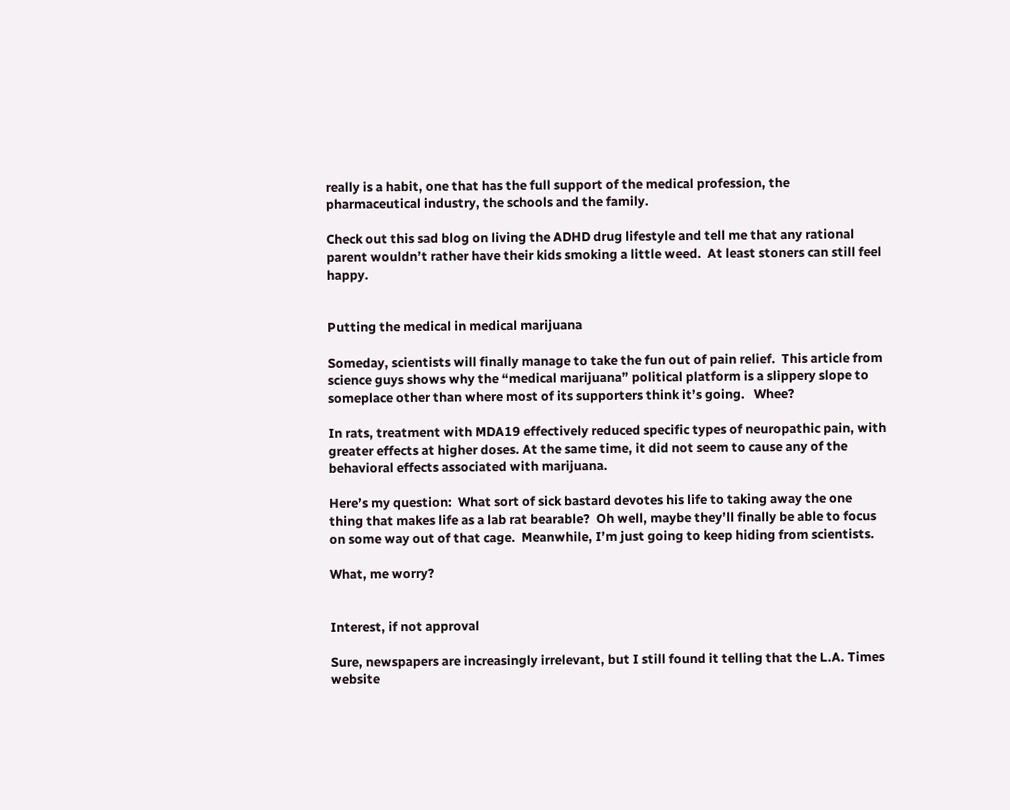really is a habit, one that has the full support of the medical profession, the pharmaceutical industry, the schools and the family.

Check out this sad blog on living the ADHD drug lifestyle and tell me that any rational parent wouldn’t rather have their kids smoking a little weed.  At least stoners can still feel happy.


Putting the medical in medical marijuana

Someday, scientists will finally manage to take the fun out of pain relief.  This article from science guys shows why the “medical marijuana” political platform is a slippery slope to someplace other than where most of its supporters think it’s going.   Whee?

In rats, treatment with MDA19 effectively reduced specific types of neuropathic pain, with greater effects at higher doses. At the same time, it did not seem to cause any of the behavioral effects associated with marijuana.

Here’s my question:  What sort of sick bastard devotes his life to taking away the one thing that makes life as a lab rat bearable?  Oh well, maybe they’ll finally be able to focus on some way out of that cage.  Meanwhile, I’m just going to keep hiding from scientists.

What, me worry?


Interest, if not approval

Sure, newspapers are increasingly irrelevant, but I still found it telling that the L.A. Times website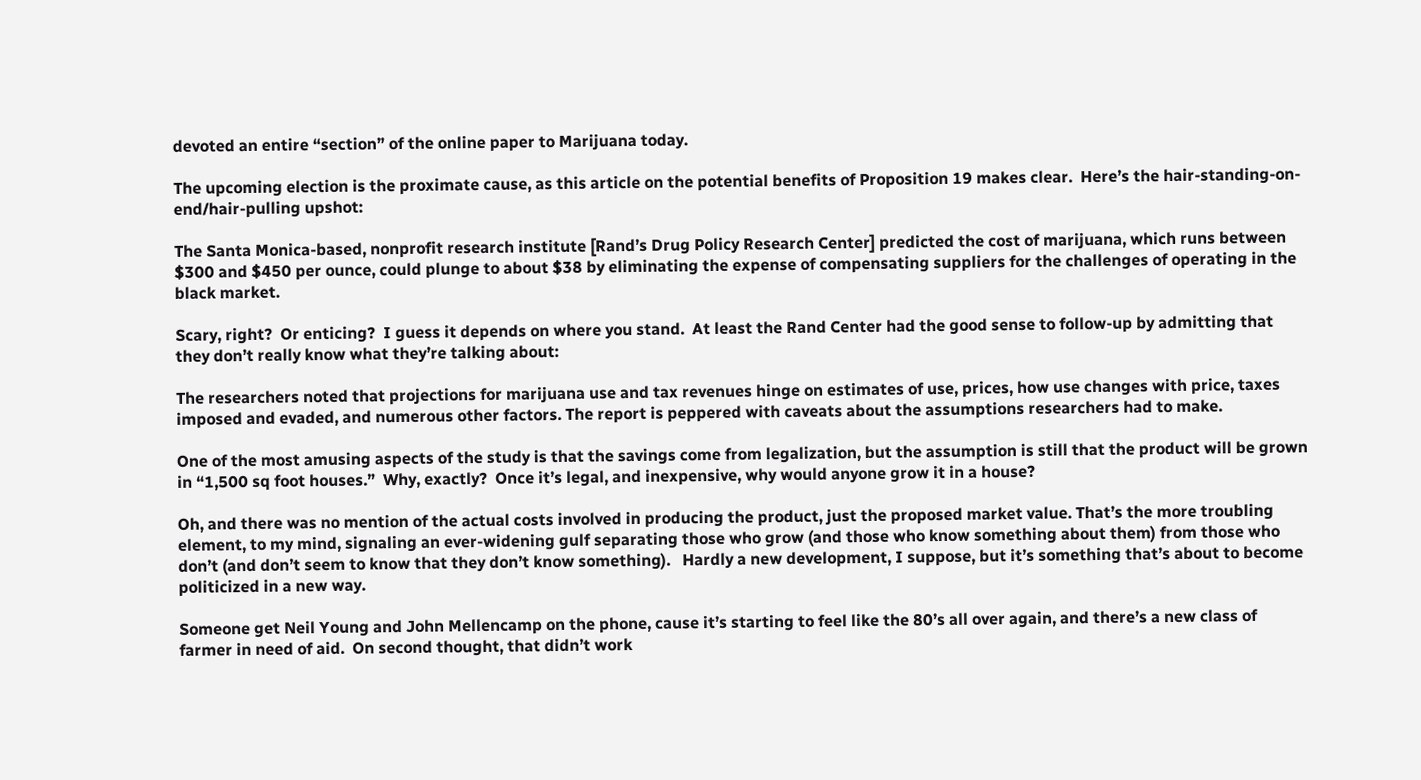devoted an entire “section” of the online paper to Marijuana today.

The upcoming election is the proximate cause, as this article on the potential benefits of Proposition 19 makes clear.  Here’s the hair-standing-on-end/hair-pulling upshot:

The Santa Monica-based, nonprofit research institute [Rand’s Drug Policy Research Center] predicted the cost of marijuana, which runs between $300 and $450 per ounce, could plunge to about $38 by eliminating the expense of compensating suppliers for the challenges of operating in the black market.

Scary, right?  Or enticing?  I guess it depends on where you stand.  At least the Rand Center had the good sense to follow-up by admitting that they don’t really know what they’re talking about:

The researchers noted that projections for marijuana use and tax revenues hinge on estimates of use, prices, how use changes with price, taxes imposed and evaded, and numerous other factors. The report is peppered with caveats about the assumptions researchers had to make.

One of the most amusing aspects of the study is that the savings come from legalization, but the assumption is still that the product will be grown in “1,500 sq foot houses.”  Why, exactly?  Once it’s legal, and inexpensive, why would anyone grow it in a house?

Oh, and there was no mention of the actual costs involved in producing the product, just the proposed market value. That’s the more troubling element, to my mind, signaling an ever-widening gulf separating those who grow (and those who know something about them) from those who don’t (and don’t seem to know that they don’t know something).   Hardly a new development, I suppose, but it’s something that’s about to become politicized in a new way.

Someone get Neil Young and John Mellencamp on the phone, cause it’s starting to feel like the 80’s all over again, and there’s a new class of farmer in need of aid.  On second thought, that didn’t work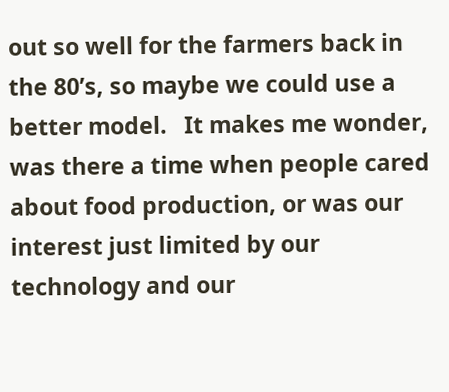out so well for the farmers back in the 80’s, so maybe we could use a better model.   It makes me wonder, was there a time when people cared about food production, or was our interest just limited by our technology and our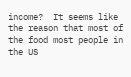income?  It seems like the reason that most of the food most people in the US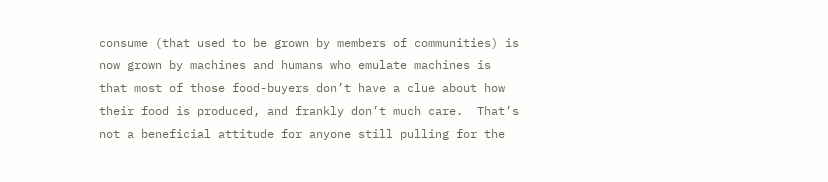consume (that used to be grown by members of communities) is now grown by machines and humans who emulate machines is that most of those food-buyers don’t have a clue about how their food is produced, and frankly don’t much care.  That’s not a beneficial attitude for anyone still pulling for the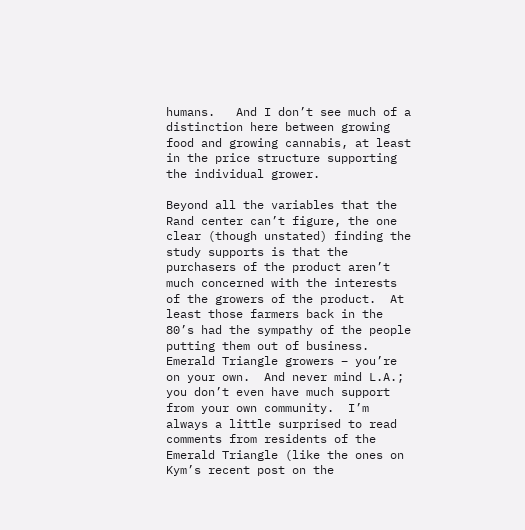humans.   And I don’t see much of a distinction here between growing food and growing cannabis, at least in the price structure supporting the individual grower.

Beyond all the variables that the Rand center can’t figure, the one clear (though unstated) finding the study supports is that the purchasers of the product aren’t much concerned with the interests of the growers of the product.  At least those farmers back in the 80’s had the sympathy of the people putting them out of business.  Emerald Triangle growers – you’re on your own.  And never mind L.A.; you don’t even have much support from your own community.  I’m always a little surprised to read comments from residents of the Emerald Triangle (like the ones on Kym’s recent post on the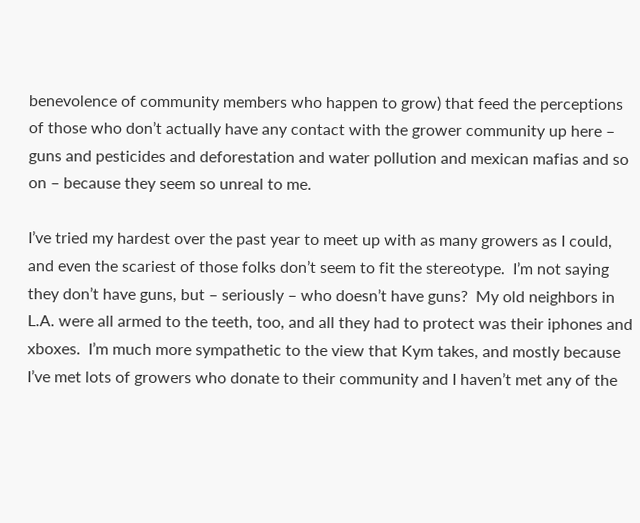benevolence of community members who happen to grow) that feed the perceptions of those who don’t actually have any contact with the grower community up here – guns and pesticides and deforestation and water pollution and mexican mafias and so on – because they seem so unreal to me.

I’ve tried my hardest over the past year to meet up with as many growers as I could, and even the scariest of those folks don’t seem to fit the stereotype.  I’m not saying they don’t have guns, but – seriously – who doesn’t have guns?  My old neighbors in L.A. were all armed to the teeth, too, and all they had to protect was their iphones and xboxes.  I’m much more sympathetic to the view that Kym takes, and mostly because I’ve met lots of growers who donate to their community and I haven’t met any of the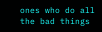ones who do all the bad things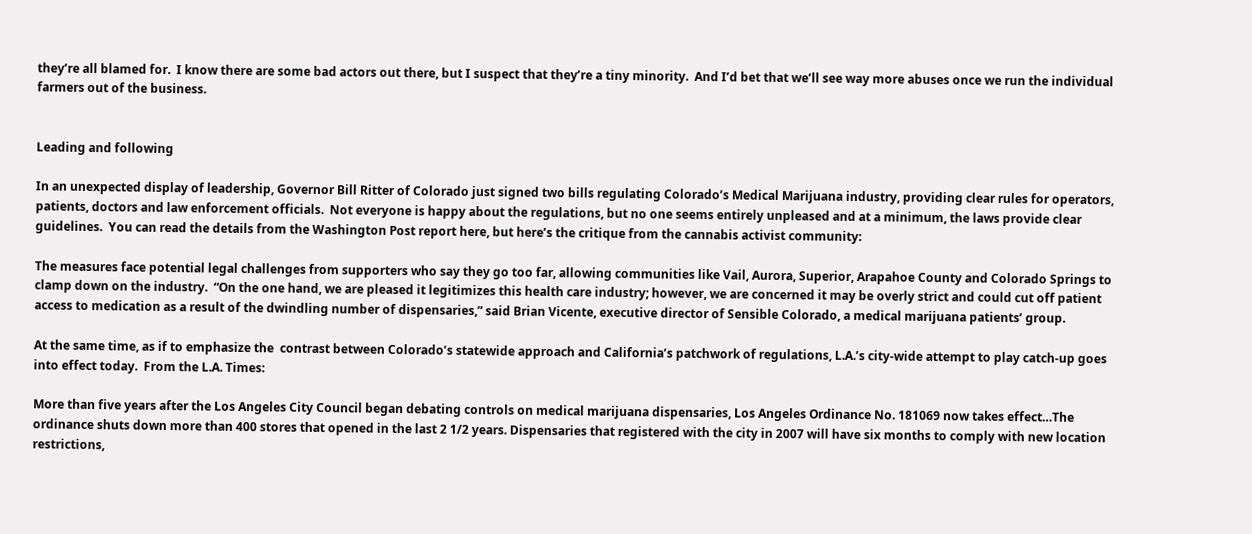they’re all blamed for.  I know there are some bad actors out there, but I suspect that they’re a tiny minority.  And I’d bet that we’ll see way more abuses once we run the individual farmers out of the business.


Leading and following

In an unexpected display of leadership, Governor Bill Ritter of Colorado just signed two bills regulating Colorado’s Medical Marijuana industry, providing clear rules for operators, patients, doctors and law enforcement officials.  Not everyone is happy about the regulations, but no one seems entirely unpleased and at a minimum, the laws provide clear guidelines.  You can read the details from the Washington Post report here, but here’s the critique from the cannabis activist community:

The measures face potential legal challenges from supporters who say they go too far, allowing communities like Vail, Aurora, Superior, Arapahoe County and Colorado Springs to clamp down on the industry.  “On the one hand, we are pleased it legitimizes this health care industry; however, we are concerned it may be overly strict and could cut off patient access to medication as a result of the dwindling number of dispensaries,” said Brian Vicente, executive director of Sensible Colorado, a medical marijuana patients’ group.

At the same time, as if to emphasize the  contrast between Colorado’s statewide approach and California’s patchwork of regulations, L.A.’s city-wide attempt to play catch-up goes into effect today.  From the L.A. Times:

More than five years after the Los Angeles City Council began debating controls on medical marijuana dispensaries, Los Angeles Ordinance No. 181069 now takes effect…The ordinance shuts down more than 400 stores that opened in the last 2 1/2 years. Dispensaries that registered with the city in 2007 will have six months to comply with new location restrictions,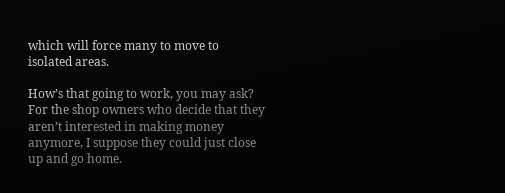which will force many to move to isolated areas.

How’s that going to work, you may ask?  For the shop owners who decide that they aren’t interested in making money anymore, I suppose they could just close up and go home.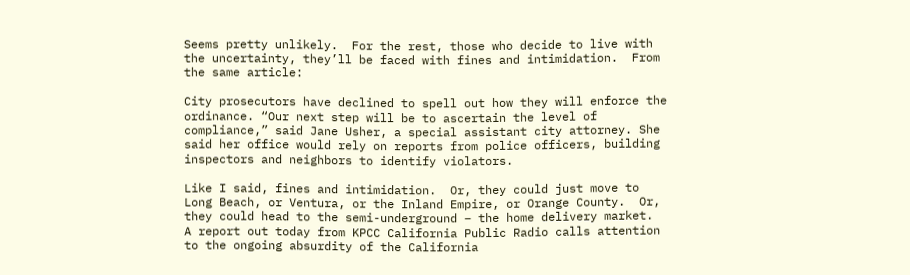Seems pretty unlikely.  For the rest, those who decide to live with the uncertainty, they’ll be faced with fines and intimidation.  From the same article:

City prosecutors have declined to spell out how they will enforce the ordinance. “Our next step will be to ascertain the level of compliance,” said Jane Usher, a special assistant city attorney. She said her office would rely on reports from police officers, building inspectors and neighbors to identify violators.

Like I said, fines and intimidation.  Or, they could just move to Long Beach, or Ventura, or the Inland Empire, or Orange County.  Or, they could head to the semi-underground – the home delivery market.  A report out today from KPCC California Public Radio calls attention to the ongoing absurdity of the California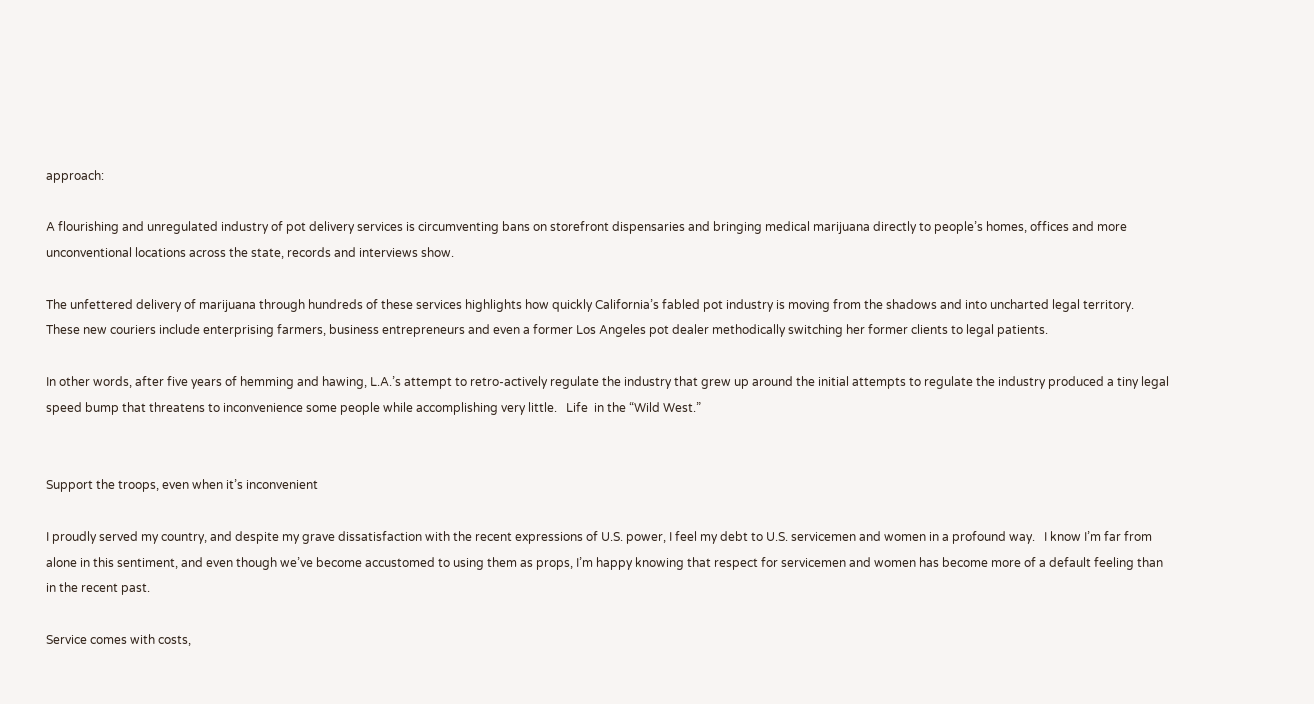approach:

A flourishing and unregulated industry of pot delivery services is circumventing bans on storefront dispensaries and bringing medical marijuana directly to people’s homes, offices and more unconventional locations across the state, records and interviews show.

The unfettered delivery of marijuana through hundreds of these services highlights how quickly California’s fabled pot industry is moving from the shadows and into uncharted legal territory. These new couriers include enterprising farmers, business entrepreneurs and even a former Los Angeles pot dealer methodically switching her former clients to legal patients.

In other words, after five years of hemming and hawing, L.A.’s attempt to retro-actively regulate the industry that grew up around the initial attempts to regulate the industry produced a tiny legal speed bump that threatens to inconvenience some people while accomplishing very little.   Life  in the “Wild West.”


Support the troops, even when it’s inconvenient

I proudly served my country, and despite my grave dissatisfaction with the recent expressions of U.S. power, I feel my debt to U.S. servicemen and women in a profound way.   I know I’m far from alone in this sentiment, and even though we’ve become accustomed to using them as props, I’m happy knowing that respect for servicemen and women has become more of a default feeling than in the recent past.

Service comes with costs,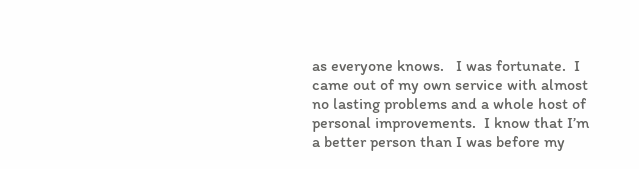as everyone knows.   I was fortunate.  I came out of my own service with almost no lasting problems and a whole host of personal improvements.  I know that I’m a better person than I was before my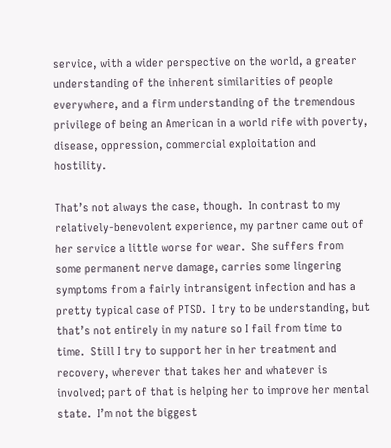service, with a wider perspective on the world, a greater understanding of the inherent similarities of people everywhere, and a firm understanding of the tremendous privilege of being an American in a world rife with poverty, disease, oppression, commercial exploitation and hostility.

That’s not always the case, though.  In contrast to my relatively-benevolent experience, my partner came out of her service a little worse for wear.  She suffers from some permanent nerve damage, carries some lingering symptoms from a fairly intransigent infection and has a pretty typical case of PTSD.  I try to be understanding, but that’s not entirely in my nature so I fail from time to time.  Still I try to support her in her treatment and recovery, wherever that takes her and whatever is involved; part of that is helping her to improve her mental state.  I’m not the biggest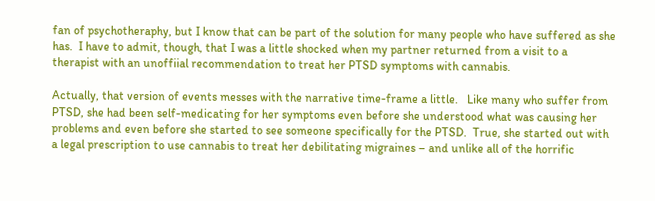fan of psychotheraphy, but I know that can be part of the solution for many people who have suffered as she has.  I have to admit, though, that I was a little shocked when my partner returned from a visit to a therapist with an unoffiial recommendation to treat her PTSD symptoms with cannabis.

Actually, that version of events messes with the narrative time-frame a little.   Like many who suffer from PTSD, she had been self-medicating for her symptoms even before she understood what was causing her problems and even before she started to see someone specifically for the PTSD.  True, she started out with a legal prescription to use cannabis to treat her debilitating migraines – and unlike all of the horrific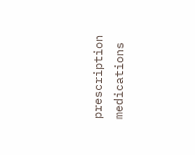prescription medications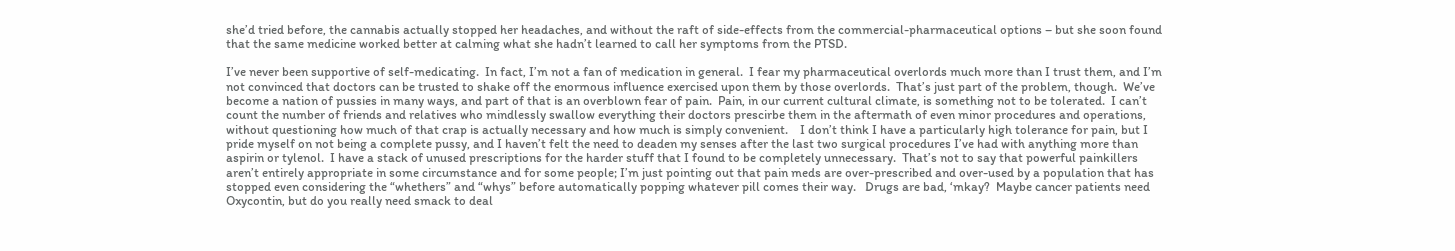she’d tried before, the cannabis actually stopped her headaches, and without the raft of side-effects from the commercial-pharmaceutical options – but she soon found that the same medicine worked better at calming what she hadn’t learned to call her symptoms from the PTSD.

I’ve never been supportive of self-medicating.  In fact, I’m not a fan of medication in general.  I fear my pharmaceutical overlords much more than I trust them, and I’m not convinced that doctors can be trusted to shake off the enormous influence exercised upon them by those overlords.  That’s just part of the problem, though.  We’ve become a nation of pussies in many ways, and part of that is an overblown fear of pain.  Pain, in our current cultural climate, is something not to be tolerated.  I can’t count the number of friends and relatives who mindlessly swallow everything their doctors prescirbe them in the aftermath of even minor procedures and operations, without questioning how much of that crap is actually necessary and how much is simply convenient.    I don’t think I have a particularly high tolerance for pain, but I pride myself on not being a complete pussy, and I haven’t felt the need to deaden my senses after the last two surgical procedures I’ve had with anything more than aspirin or tylenol.  I have a stack of unused prescriptions for the harder stuff that I found to be completely unnecessary.  That’s not to say that powerful painkillers aren’t entirely appropriate in some circumstance and for some people; I’m just pointing out that pain meds are over-prescribed and over-used by a population that has stopped even considering the “whethers” and “whys” before automatically popping whatever pill comes their way.   Drugs are bad, ‘mkay?  Maybe cancer patients need Oxycontin, but do you really need smack to deal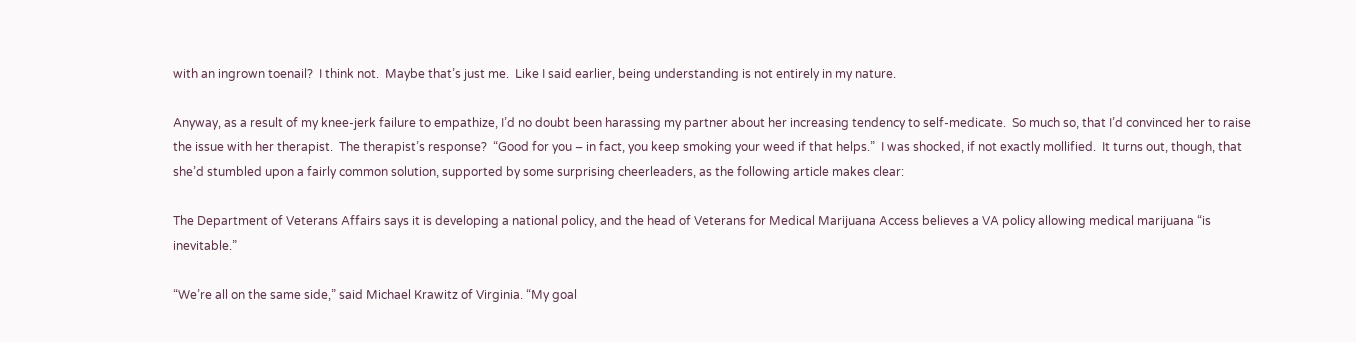with an ingrown toenail?  I think not.  Maybe that’s just me.  Like I said earlier, being understanding is not entirely in my nature.

Anyway, as a result of my knee-jerk failure to empathize, I’d no doubt been harassing my partner about her increasing tendency to self-medicate.  So much so, that I’d convinced her to raise the issue with her therapist.  The therapist’s response?  “Good for you – in fact, you keep smoking your weed if that helps.”  I was shocked, if not exactly mollified.  It turns out, though, that she’d stumbled upon a fairly common solution, supported by some surprising cheerleaders, as the following article makes clear:

The Department of Veterans Affairs says it is developing a national policy, and the head of Veterans for Medical Marijuana Access believes a VA policy allowing medical marijuana “is inevitable.”

“We’re all on the same side,” said Michael Krawitz of Virginia. “My goal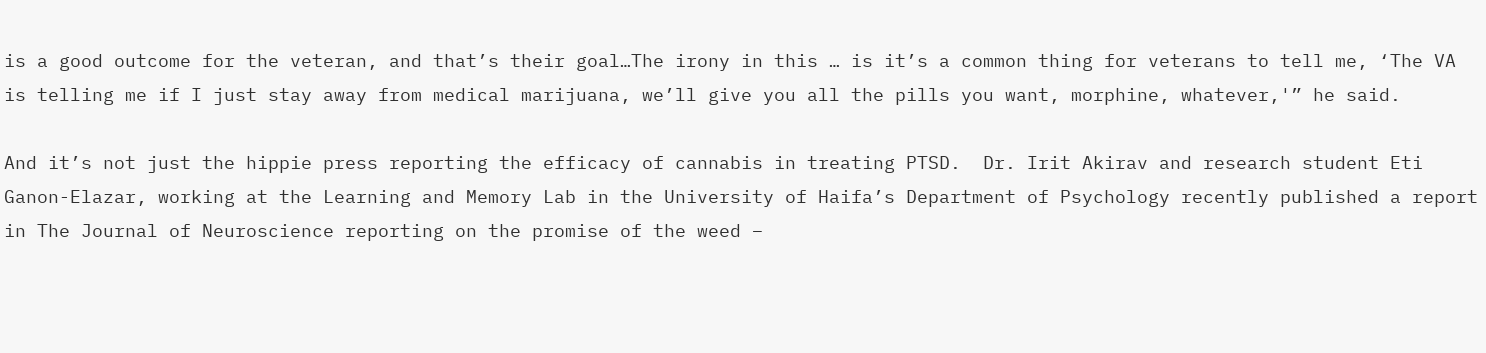is a good outcome for the veteran, and that’s their goal…The irony in this … is it’s a common thing for veterans to tell me, ‘The VA is telling me if I just stay away from medical marijuana, we’ll give you all the pills you want, morphine, whatever,'” he said.

And it’s not just the hippie press reporting the efficacy of cannabis in treating PTSD.  Dr. Irit Akirav and research student Eti Ganon-Elazar, working at the Learning and Memory Lab in the University of Haifa’s Department of Psychology recently published a report in The Journal of Neuroscience reporting on the promise of the weed –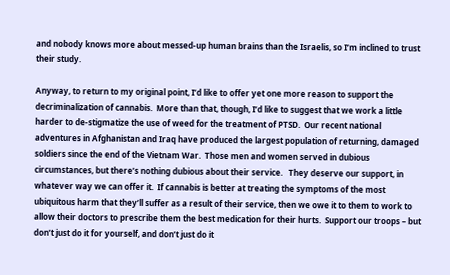and nobody knows more about messed-up human brains than the Israelis, so I’m inclined to trust their study.

Anyway, to return to my original point, I’d like to offer yet one more reason to support the decriminalization of cannabis.  More than that, though, I’d like to suggest that we work a little harder to de-stigmatize the use of weed for the treatment of PTSD.  Our recent national adventures in Afghanistan and Iraq have produced the largest population of returning, damaged soldiers since the end of the Vietnam War.  Those men and women served in dubious circumstances, but there’s nothing dubious about their service.   They deserve our support, in whatever way we can offer it.  If cannabis is better at treating the symptoms of the most ubiquitous harm that they’ll suffer as a result of their service, then we owe it to them to work to allow their doctors to prescribe them the best medication for their hurts.  Support our troops – but don’t just do it for yourself, and don’t just do it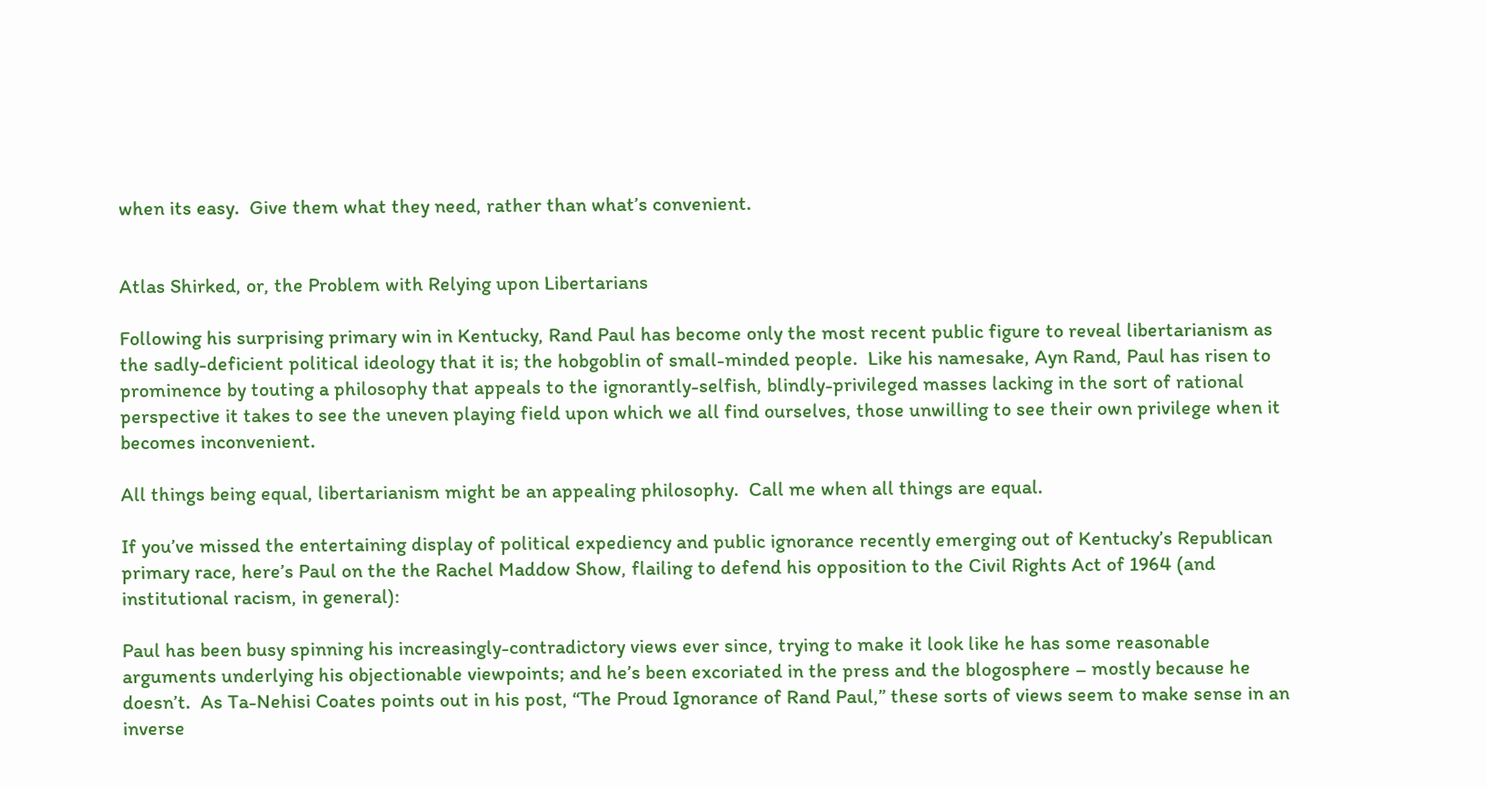when its easy.  Give them what they need, rather than what’s convenient.


Atlas Shirked, or, the Problem with Relying upon Libertarians

Following his surprising primary win in Kentucky, Rand Paul has become only the most recent public figure to reveal libertarianism as the sadly-deficient political ideology that it is; the hobgoblin of small-minded people.  Like his namesake, Ayn Rand, Paul has risen to prominence by touting a philosophy that appeals to the ignorantly-selfish, blindly-privileged masses lacking in the sort of rational perspective it takes to see the uneven playing field upon which we all find ourselves, those unwilling to see their own privilege when it becomes inconvenient.

All things being equal, libertarianism might be an appealing philosophy.  Call me when all things are equal.

If you’ve missed the entertaining display of political expediency and public ignorance recently emerging out of Kentucky’s Republican primary race, here’s Paul on the the Rachel Maddow Show, flailing to defend his opposition to the Civil Rights Act of 1964 (and institutional racism, in general):

Paul has been busy spinning his increasingly-contradictory views ever since, trying to make it look like he has some reasonable arguments underlying his objectionable viewpoints; and he’s been excoriated in the press and the blogosphere – mostly because he doesn’t.  As Ta-Nehisi Coates points out in his post, “The Proud Ignorance of Rand Paul,” these sorts of views seem to make sense in an inverse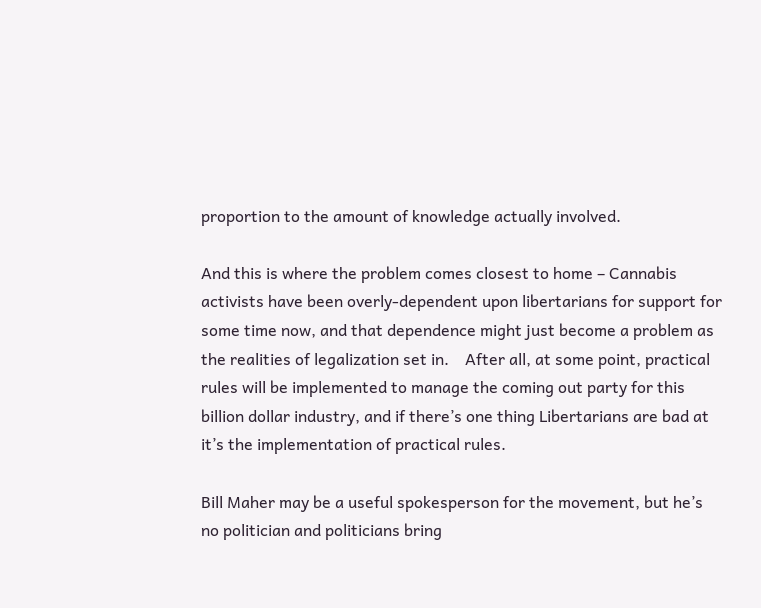proportion to the amount of knowledge actually involved.

And this is where the problem comes closest to home – Cannabis activists have been overly-dependent upon libertarians for support for some time now, and that dependence might just become a problem as the realities of legalization set in.    After all, at some point, practical rules will be implemented to manage the coming out party for this billion dollar industry, and if there’s one thing Libertarians are bad at it’s the implementation of practical rules.

Bill Maher may be a useful spokesperson for the movement, but he’s no politician and politicians bring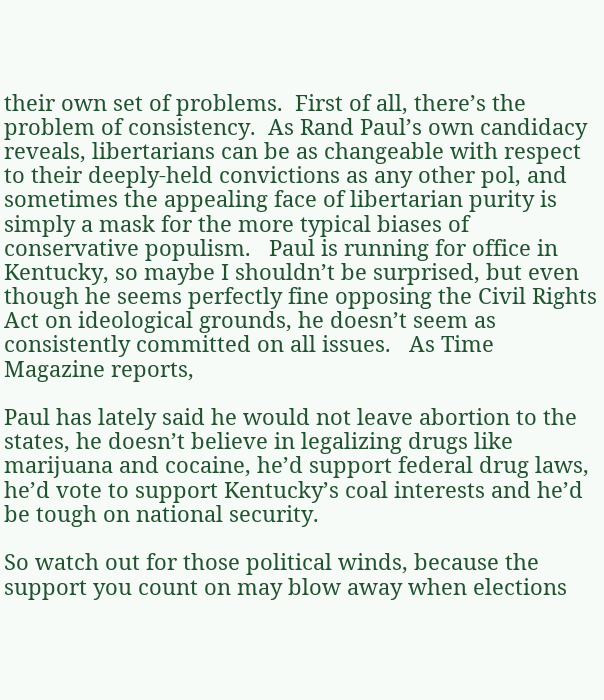their own set of problems.  First of all, there’s the problem of consistency.  As Rand Paul’s own candidacy reveals, libertarians can be as changeable with respect to their deeply-held convictions as any other pol, and sometimes the appealing face of libertarian purity is simply a mask for the more typical biases of conservative populism.   Paul is running for office in Kentucky, so maybe I shouldn’t be surprised, but even though he seems perfectly fine opposing the Civil Rights Act on ideological grounds, he doesn’t seem as consistently committed on all issues.   As Time Magazine reports,

Paul has lately said he would not leave abortion to the states, he doesn’t believe in legalizing drugs like marijuana and cocaine, he’d support federal drug laws, he’d vote to support Kentucky’s coal interests and he’d be tough on national security.

So watch out for those political winds, because the support you count on may blow away when elections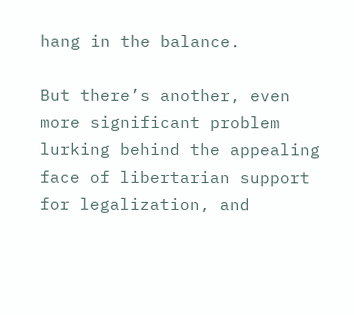hang in the balance.

But there’s another, even more significant problem lurking behind the appealing face of libertarian support for legalization, and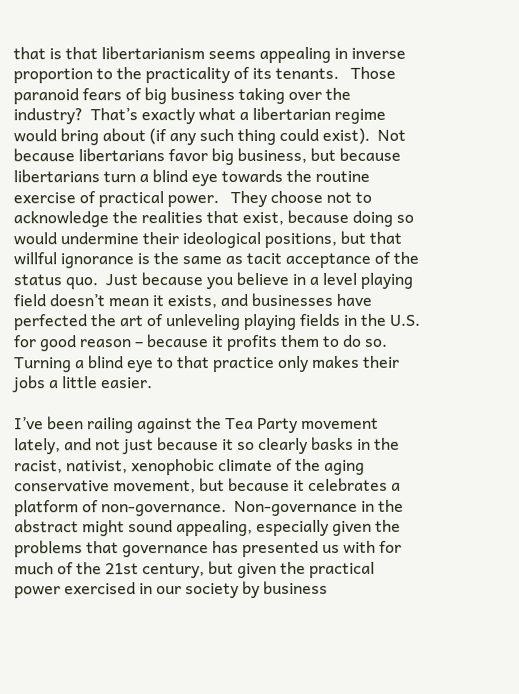that is that libertarianism seems appealing in inverse proportion to the practicality of its tenants.   Those paranoid fears of big business taking over the industry?  That’s exactly what a libertarian regime would bring about (if any such thing could exist).  Not because libertarians favor big business, but because libertarians turn a blind eye towards the routine exercise of practical power.   They choose not to acknowledge the realities that exist, because doing so would undermine their ideological positions, but that willful ignorance is the same as tacit acceptance of the status quo.  Just because you believe in a level playing field doesn’t mean it exists, and businesses have perfected the art of unleveling playing fields in the U.S.  for good reason – because it profits them to do so.  Turning a blind eye to that practice only makes their jobs a little easier.

I’ve been railing against the Tea Party movement lately, and not just because it so clearly basks in the racist, nativist, xenophobic climate of the aging conservative movement, but because it celebrates a platform of non-governance.  Non-governance in the abstract might sound appealing, especially given the problems that governance has presented us with for much of the 21st century, but given the practical power exercised in our society by business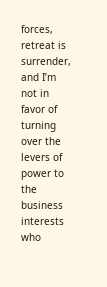forces, retreat is surrender, and I’m not in favor of turning over the levers of power to the business interests who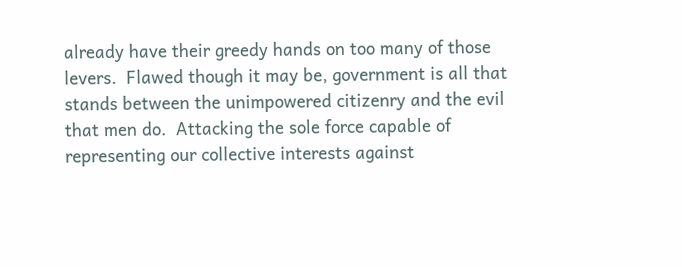already have their greedy hands on too many of those levers.  Flawed though it may be, government is all that stands between the unimpowered citizenry and the evil that men do.  Attacking the sole force capable of representing our collective interests against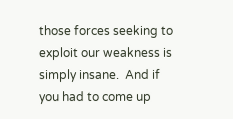those forces seeking to exploit our weakness is simply insane.  And if you had to come up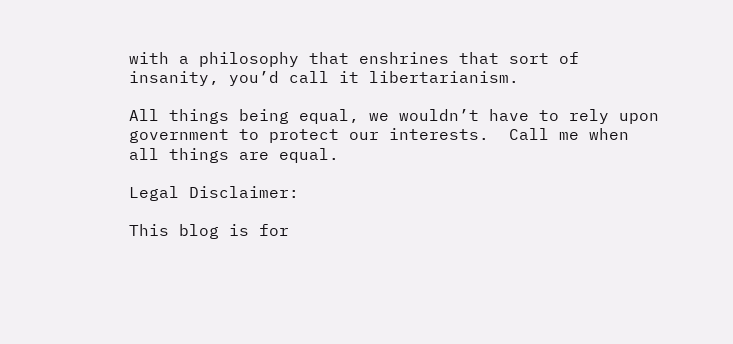with a philosophy that enshrines that sort of insanity, you’d call it libertarianism.

All things being equal, we wouldn’t have to rely upon government to protect our interests.  Call me when all things are equal.

Legal Disclaimer:

This blog is for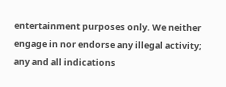entertainment purposes only. We neither engage in nor endorse any illegal activity; any and all indications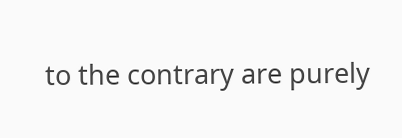to the contrary are purely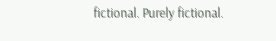fictional. Purely fictional.